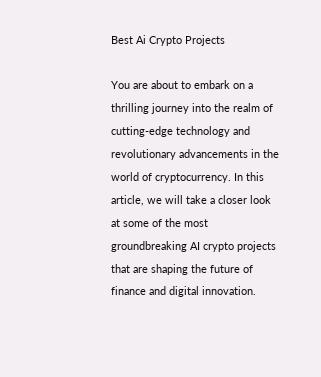Best Ai Crypto Projects

You are about to embark on a thrilling journey into the realm of cutting-edge technology and revolutionary advancements in the world of cryptocurrency. In this article, we will take a closer look at some of the most groundbreaking AI crypto projects that are shaping the future of finance and digital innovation.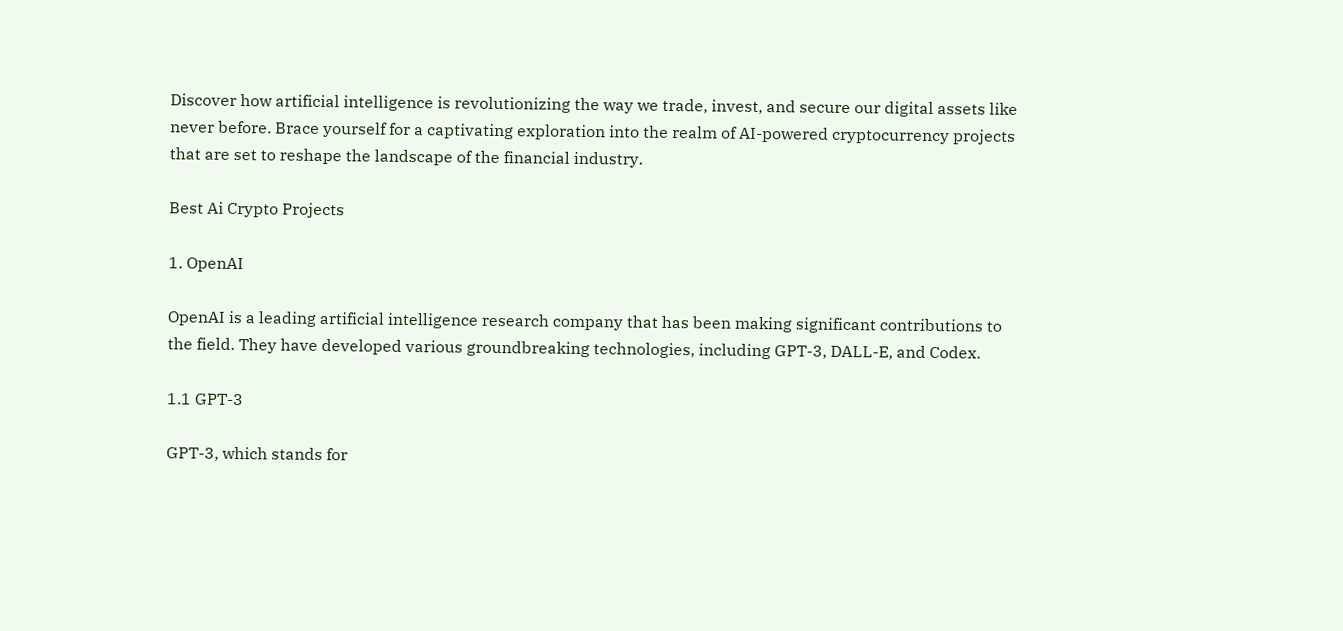Discover how artificial intelligence is revolutionizing the way we trade, invest, and secure our digital assets like never before. Brace yourself for a captivating exploration into the realm of AI-powered cryptocurrency projects that are set to reshape the landscape of the financial industry.

Best Ai Crypto Projects

1. OpenAI

OpenAI is a leading artificial intelligence research company that has been making significant contributions to the field. They have developed various groundbreaking technologies, including GPT-3, DALL-E, and Codex.

1.1 GPT-3

GPT-3, which stands for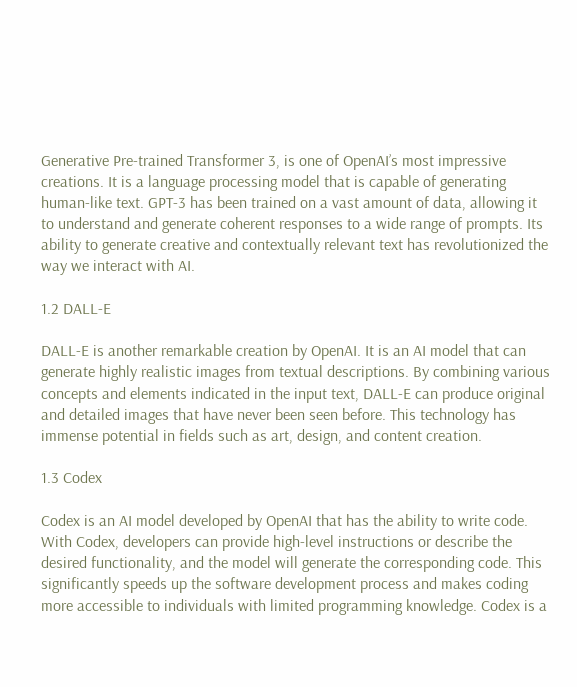Generative Pre-trained Transformer 3, is one of OpenAI’s most impressive creations. It is a language processing model that is capable of generating human-like text. GPT-3 has been trained on a vast amount of data, allowing it to understand and generate coherent responses to a wide range of prompts. Its ability to generate creative and contextually relevant text has revolutionized the way we interact with AI.

1.2 DALL-E

DALL-E is another remarkable creation by OpenAI. It is an AI model that can generate highly realistic images from textual descriptions. By combining various concepts and elements indicated in the input text, DALL-E can produce original and detailed images that have never been seen before. This technology has immense potential in fields such as art, design, and content creation.

1.3 Codex

Codex is an AI model developed by OpenAI that has the ability to write code. With Codex, developers can provide high-level instructions or describe the desired functionality, and the model will generate the corresponding code. This significantly speeds up the software development process and makes coding more accessible to individuals with limited programming knowledge. Codex is a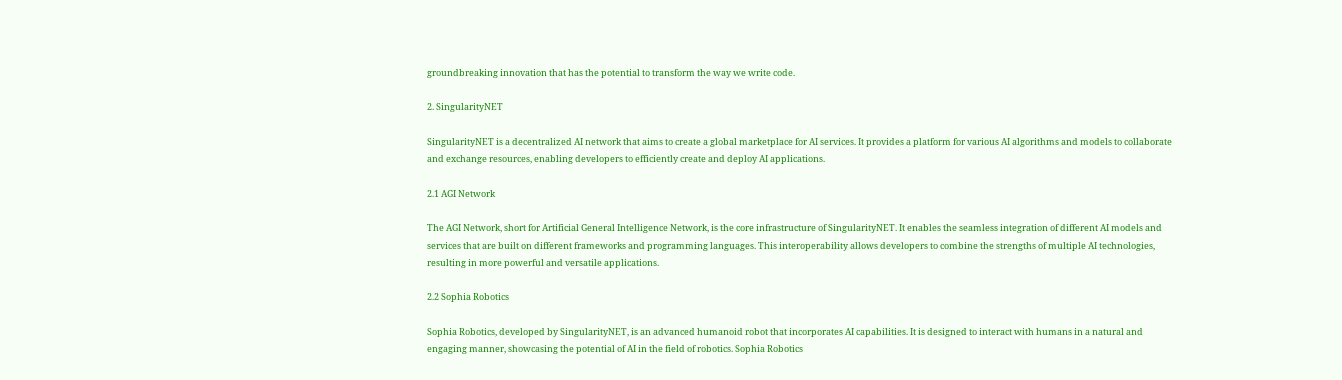groundbreaking innovation that has the potential to transform the way we write code.

2. SingularityNET

SingularityNET is a decentralized AI network that aims to create a global marketplace for AI services. It provides a platform for various AI algorithms and models to collaborate and exchange resources, enabling developers to efficiently create and deploy AI applications.

2.1 AGI Network

The AGI Network, short for Artificial General Intelligence Network, is the core infrastructure of SingularityNET. It enables the seamless integration of different AI models and services that are built on different frameworks and programming languages. This interoperability allows developers to combine the strengths of multiple AI technologies, resulting in more powerful and versatile applications.

2.2 Sophia Robotics

Sophia Robotics, developed by SingularityNET, is an advanced humanoid robot that incorporates AI capabilities. It is designed to interact with humans in a natural and engaging manner, showcasing the potential of AI in the field of robotics. Sophia Robotics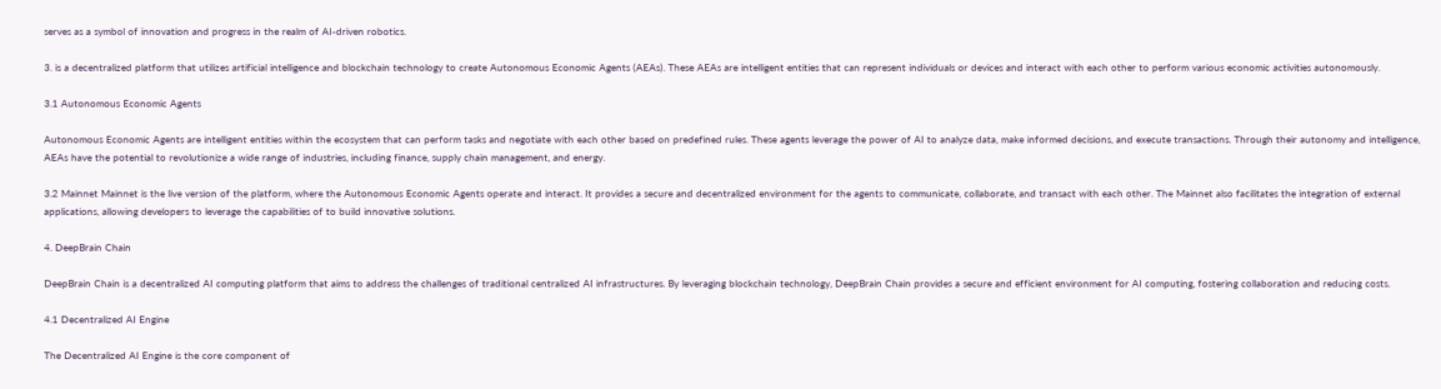serves as a symbol of innovation and progress in the realm of AI-driven robotics.

3. is a decentralized platform that utilizes artificial intelligence and blockchain technology to create Autonomous Economic Agents (AEAs). These AEAs are intelligent entities that can represent individuals or devices and interact with each other to perform various economic activities autonomously.

3.1 Autonomous Economic Agents

Autonomous Economic Agents are intelligent entities within the ecosystem that can perform tasks and negotiate with each other based on predefined rules. These agents leverage the power of AI to analyze data, make informed decisions, and execute transactions. Through their autonomy and intelligence, AEAs have the potential to revolutionize a wide range of industries, including finance, supply chain management, and energy.

3.2 Mainnet Mainnet is the live version of the platform, where the Autonomous Economic Agents operate and interact. It provides a secure and decentralized environment for the agents to communicate, collaborate, and transact with each other. The Mainnet also facilitates the integration of external applications, allowing developers to leverage the capabilities of to build innovative solutions.

4. DeepBrain Chain

DeepBrain Chain is a decentralized AI computing platform that aims to address the challenges of traditional centralized AI infrastructures. By leveraging blockchain technology, DeepBrain Chain provides a secure and efficient environment for AI computing, fostering collaboration and reducing costs.

4.1 Decentralized AI Engine

The Decentralized AI Engine is the core component of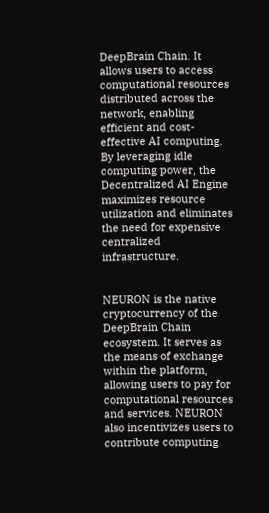DeepBrain Chain. It allows users to access computational resources distributed across the network, enabling efficient and cost-effective AI computing. By leveraging idle computing power, the Decentralized AI Engine maximizes resource utilization and eliminates the need for expensive centralized infrastructure.


NEURON is the native cryptocurrency of the DeepBrain Chain ecosystem. It serves as the means of exchange within the platform, allowing users to pay for computational resources and services. NEURON also incentivizes users to contribute computing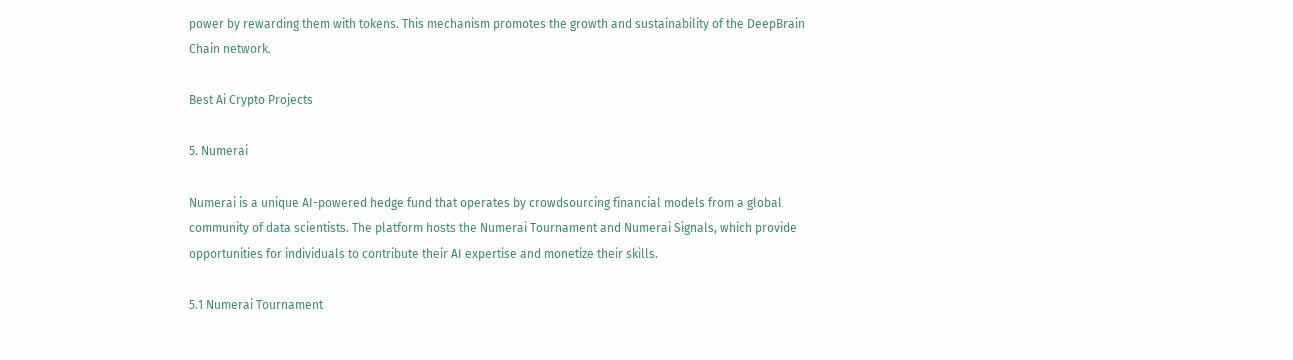power by rewarding them with tokens. This mechanism promotes the growth and sustainability of the DeepBrain Chain network.

Best Ai Crypto Projects

5. Numerai

Numerai is a unique AI-powered hedge fund that operates by crowdsourcing financial models from a global community of data scientists. The platform hosts the Numerai Tournament and Numerai Signals, which provide opportunities for individuals to contribute their AI expertise and monetize their skills.

5.1 Numerai Tournament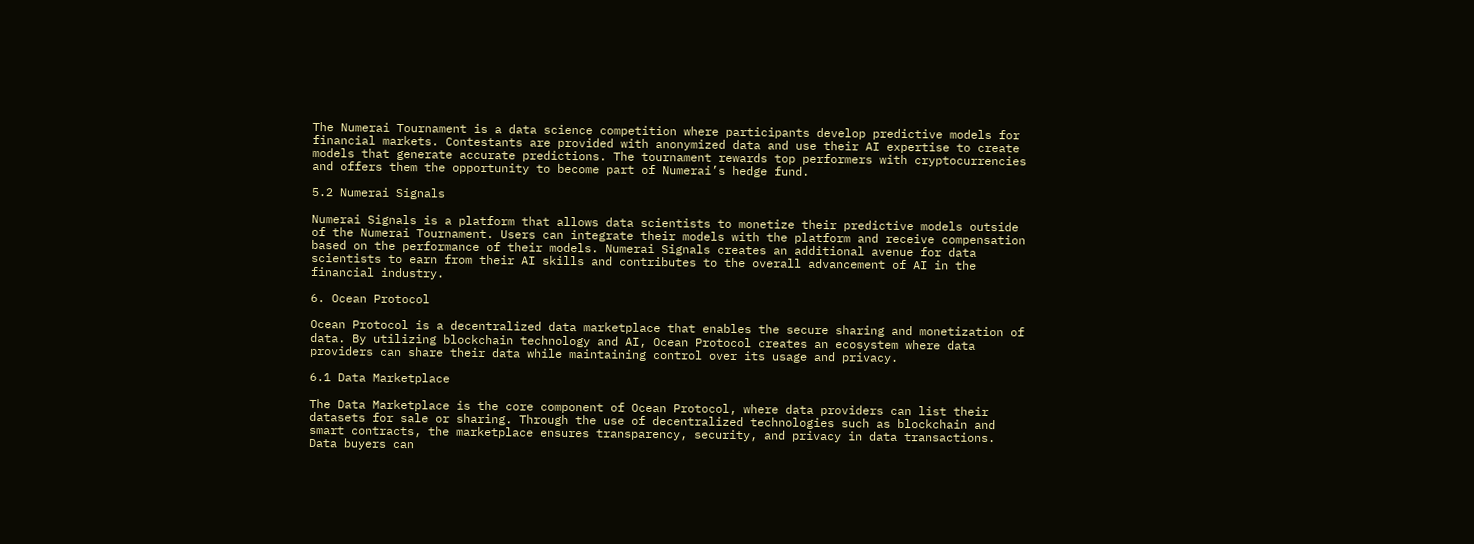The Numerai Tournament is a data science competition where participants develop predictive models for financial markets. Contestants are provided with anonymized data and use their AI expertise to create models that generate accurate predictions. The tournament rewards top performers with cryptocurrencies and offers them the opportunity to become part of Numerai’s hedge fund.

5.2 Numerai Signals

Numerai Signals is a platform that allows data scientists to monetize their predictive models outside of the Numerai Tournament. Users can integrate their models with the platform and receive compensation based on the performance of their models. Numerai Signals creates an additional avenue for data scientists to earn from their AI skills and contributes to the overall advancement of AI in the financial industry.

6. Ocean Protocol

Ocean Protocol is a decentralized data marketplace that enables the secure sharing and monetization of data. By utilizing blockchain technology and AI, Ocean Protocol creates an ecosystem where data providers can share their data while maintaining control over its usage and privacy.

6.1 Data Marketplace

The Data Marketplace is the core component of Ocean Protocol, where data providers can list their datasets for sale or sharing. Through the use of decentralized technologies such as blockchain and smart contracts, the marketplace ensures transparency, security, and privacy in data transactions. Data buyers can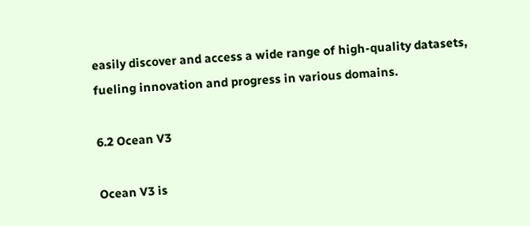easily discover and access a wide range of high-quality datasets, fueling innovation and progress in various domains.

6.2 Ocean V3

Ocean V3 is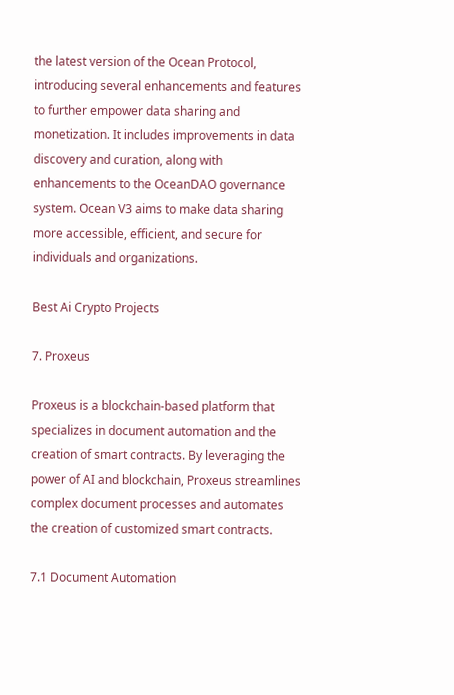the latest version of the Ocean Protocol, introducing several enhancements and features to further empower data sharing and monetization. It includes improvements in data discovery and curation, along with enhancements to the OceanDAO governance system. Ocean V3 aims to make data sharing more accessible, efficient, and secure for individuals and organizations.

Best Ai Crypto Projects

7. Proxeus

Proxeus is a blockchain-based platform that specializes in document automation and the creation of smart contracts. By leveraging the power of AI and blockchain, Proxeus streamlines complex document processes and automates the creation of customized smart contracts.

7.1 Document Automation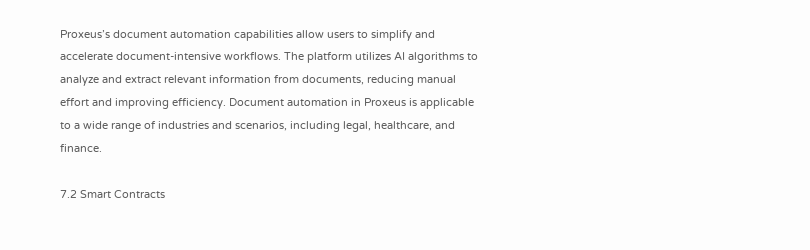Proxeus’s document automation capabilities allow users to simplify and accelerate document-intensive workflows. The platform utilizes AI algorithms to analyze and extract relevant information from documents, reducing manual effort and improving efficiency. Document automation in Proxeus is applicable to a wide range of industries and scenarios, including legal, healthcare, and finance.

7.2 Smart Contracts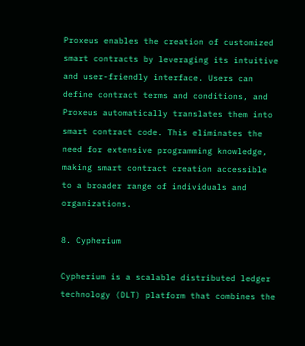Proxeus enables the creation of customized smart contracts by leveraging its intuitive and user-friendly interface. Users can define contract terms and conditions, and Proxeus automatically translates them into smart contract code. This eliminates the need for extensive programming knowledge, making smart contract creation accessible to a broader range of individuals and organizations.

8. Cypherium

Cypherium is a scalable distributed ledger technology (DLT) platform that combines the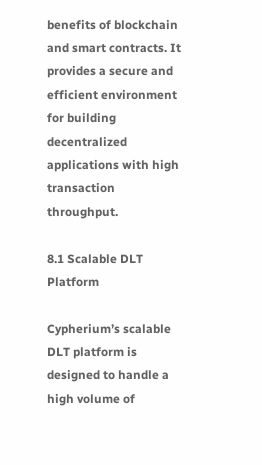benefits of blockchain and smart contracts. It provides a secure and efficient environment for building decentralized applications with high transaction throughput.

8.1 Scalable DLT Platform

Cypherium’s scalable DLT platform is designed to handle a high volume of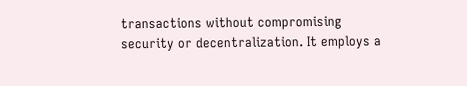transactions without compromising security or decentralization. It employs a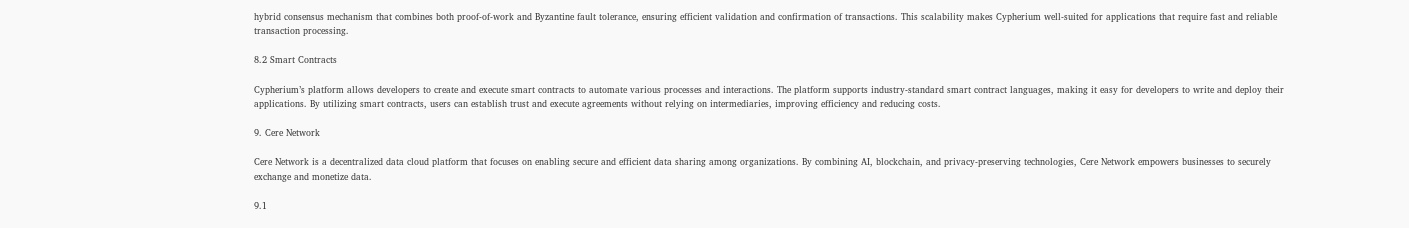hybrid consensus mechanism that combines both proof-of-work and Byzantine fault tolerance, ensuring efficient validation and confirmation of transactions. This scalability makes Cypherium well-suited for applications that require fast and reliable transaction processing.

8.2 Smart Contracts

Cypherium’s platform allows developers to create and execute smart contracts to automate various processes and interactions. The platform supports industry-standard smart contract languages, making it easy for developers to write and deploy their applications. By utilizing smart contracts, users can establish trust and execute agreements without relying on intermediaries, improving efficiency and reducing costs.

9. Cere Network

Cere Network is a decentralized data cloud platform that focuses on enabling secure and efficient data sharing among organizations. By combining AI, blockchain, and privacy-preserving technologies, Cere Network empowers businesses to securely exchange and monetize data.

9.1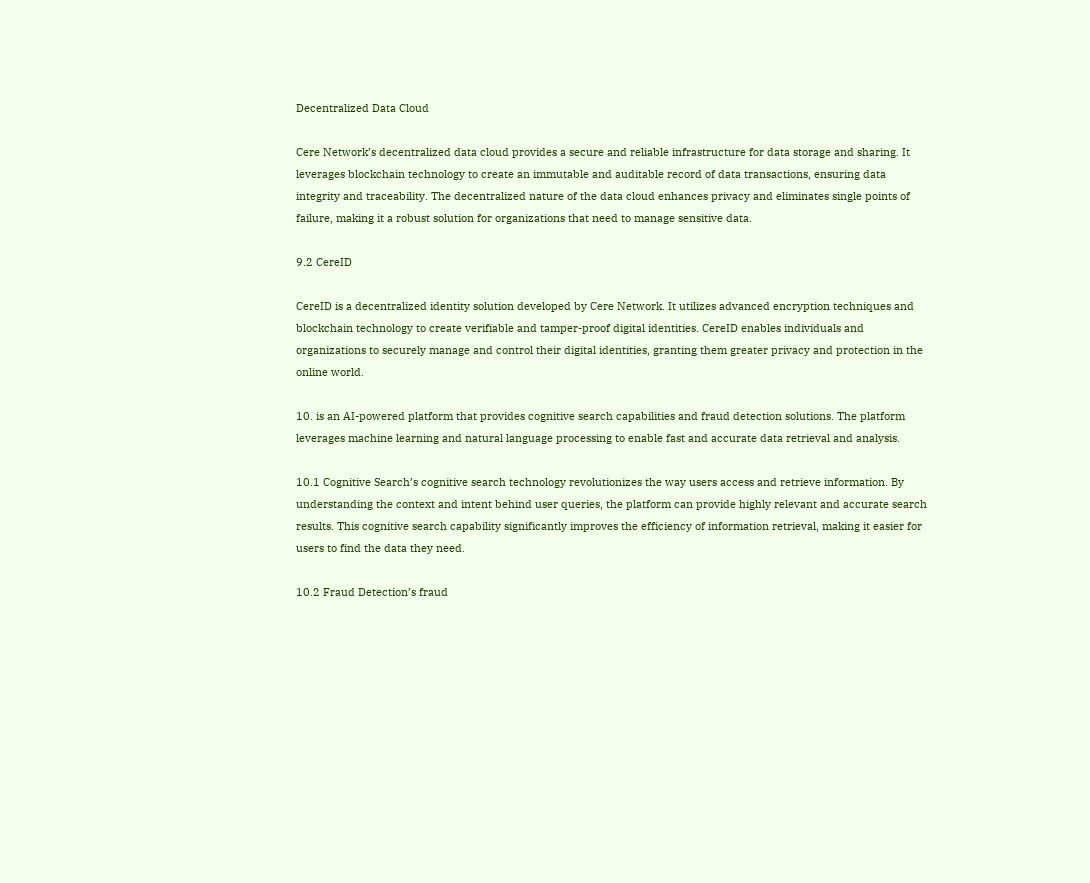Decentralized Data Cloud

Cere Network’s decentralized data cloud provides a secure and reliable infrastructure for data storage and sharing. It leverages blockchain technology to create an immutable and auditable record of data transactions, ensuring data integrity and traceability. The decentralized nature of the data cloud enhances privacy and eliminates single points of failure, making it a robust solution for organizations that need to manage sensitive data.

9.2 CereID

CereID is a decentralized identity solution developed by Cere Network. It utilizes advanced encryption techniques and blockchain technology to create verifiable and tamper-proof digital identities. CereID enables individuals and organizations to securely manage and control their digital identities, granting them greater privacy and protection in the online world.

10. is an AI-powered platform that provides cognitive search capabilities and fraud detection solutions. The platform leverages machine learning and natural language processing to enable fast and accurate data retrieval and analysis.

10.1 Cognitive Search’s cognitive search technology revolutionizes the way users access and retrieve information. By understanding the context and intent behind user queries, the platform can provide highly relevant and accurate search results. This cognitive search capability significantly improves the efficiency of information retrieval, making it easier for users to find the data they need.

10.2 Fraud Detection’s fraud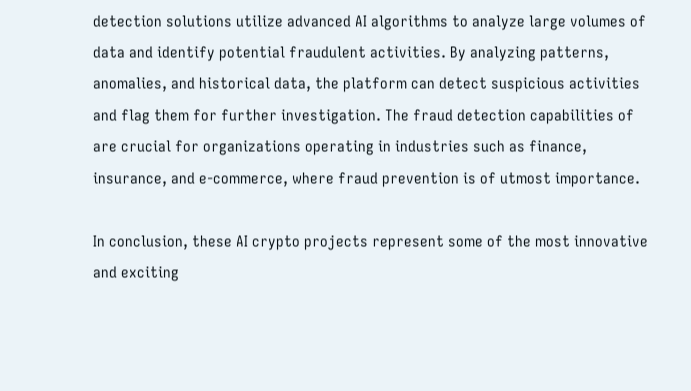detection solutions utilize advanced AI algorithms to analyze large volumes of data and identify potential fraudulent activities. By analyzing patterns, anomalies, and historical data, the platform can detect suspicious activities and flag them for further investigation. The fraud detection capabilities of are crucial for organizations operating in industries such as finance, insurance, and e-commerce, where fraud prevention is of utmost importance.

In conclusion, these AI crypto projects represent some of the most innovative and exciting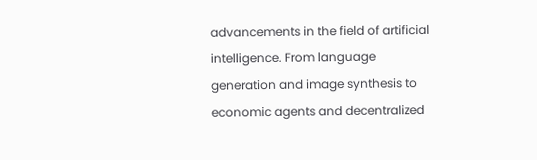advancements in the field of artificial intelligence. From language generation and image synthesis to economic agents and decentralized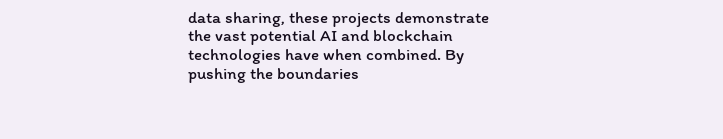data sharing, these projects demonstrate the vast potential AI and blockchain technologies have when combined. By pushing the boundaries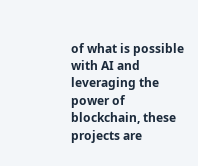of what is possible with AI and leveraging the power of blockchain, these projects are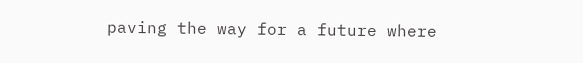paving the way for a future where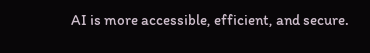AI is more accessible, efficient, and secure.